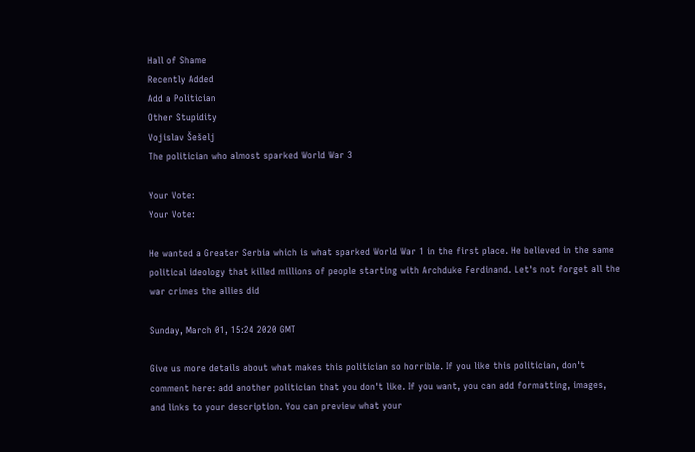Hall of Shame
Recently Added
Add a Politician
Other Stupidity
Vojislav Šešelj
The politician who almost sparked World War 3

Your Vote:
Your Vote:

He wanted a Greater Serbia which is what sparked World War 1 in the first place. He believed in the same political ideology that killed millions of people starting with Archduke Ferdinand. Let's not forget all the war crimes the allies did

Sunday, March 01, 15:24 2020 GMT

Give us more details about what makes this politician so horrible. If you like this politician, don't comment here: add another politician that you don't like. If you want, you can add formatting, images, and links to your description. You can preview what your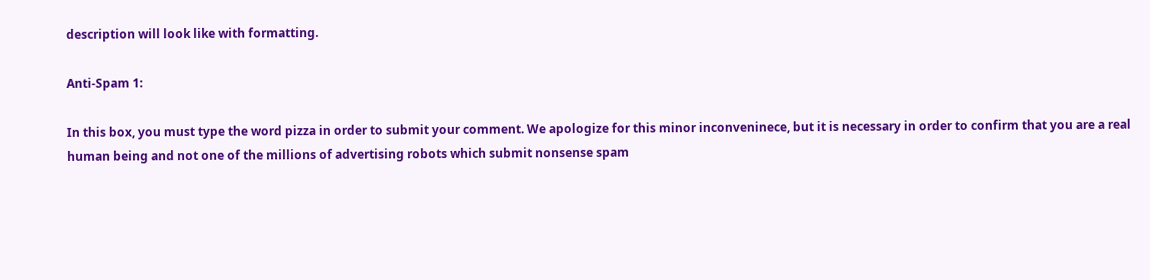description will look like with formatting.

Anti-Spam 1:

In this box, you must type the word pizza in order to submit your comment. We apologize for this minor inconveninece, but it is necessary in order to confirm that you are a real human being and not one of the millions of advertising robots which submit nonsense spam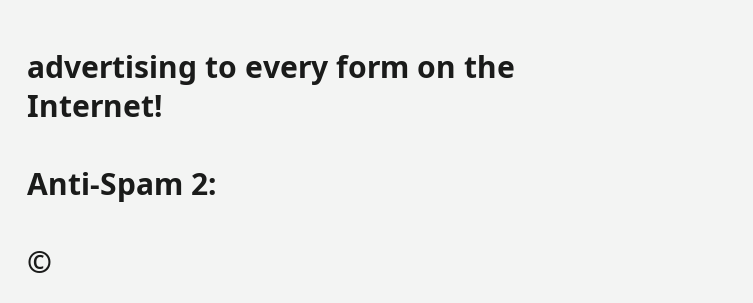advertising to every form on the Internet!

Anti-Spam 2:

©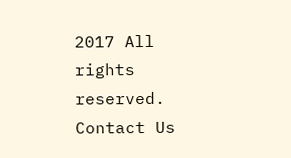2017 All rights reserved. Contact Us